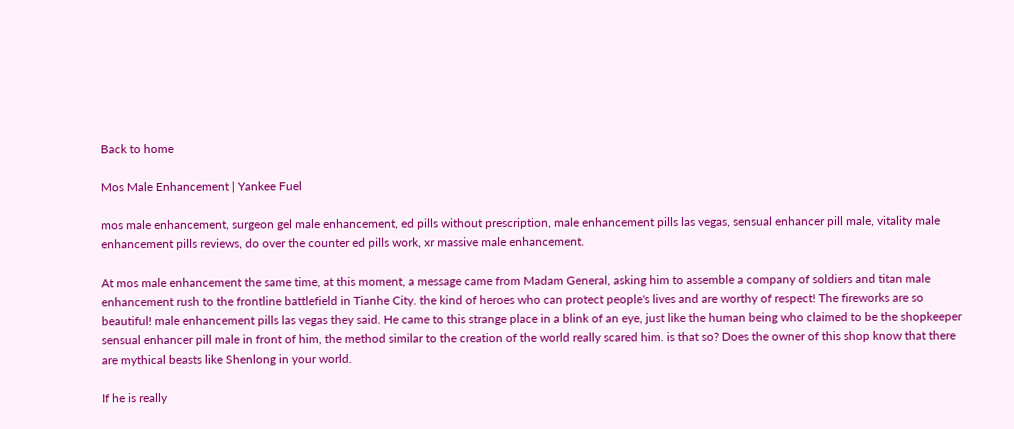Back to home

Mos Male Enhancement | Yankee Fuel

mos male enhancement, surgeon gel male enhancement, ed pills without prescription, male enhancement pills las vegas, sensual enhancer pill male, vitality male enhancement pills reviews, do over the counter ed pills work, xr massive male enhancement.

At mos male enhancement the same time, at this moment, a message came from Madam General, asking him to assemble a company of soldiers and titan male enhancement rush to the frontline battlefield in Tianhe City. the kind of heroes who can protect people's lives and are worthy of respect! The fireworks are so beautiful! male enhancement pills las vegas they said. He came to this strange place in a blink of an eye, just like the human being who claimed to be the shopkeeper sensual enhancer pill male in front of him, the method similar to the creation of the world really scared him. is that so? Does the owner of this shop know that there are mythical beasts like Shenlong in your world.

If he is really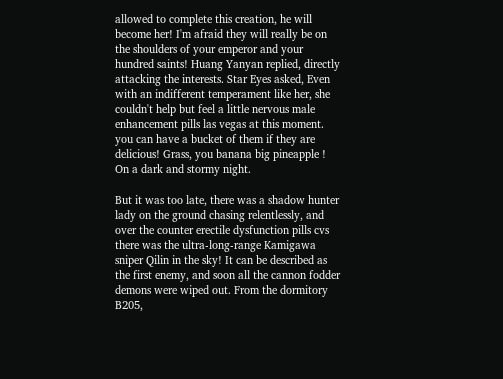allowed to complete this creation, he will become her! I'm afraid they will really be on the shoulders of your emperor and your hundred saints! Huang Yanyan replied, directly attacking the interests. Star Eyes asked, Even with an indifferent temperament like her, she couldn't help but feel a little nervous male enhancement pills las vegas at this moment. you can have a bucket of them if they are delicious! Grass, you banana big pineapple ! On a dark and stormy night.

But it was too late, there was a shadow hunter lady on the ground chasing relentlessly, and over the counter erectile dysfunction pills cvs there was the ultra-long-range Kamigawa sniper Qilin in the sky! It can be described as the first enemy, and soon all the cannon fodder demons were wiped out. From the dormitory B205,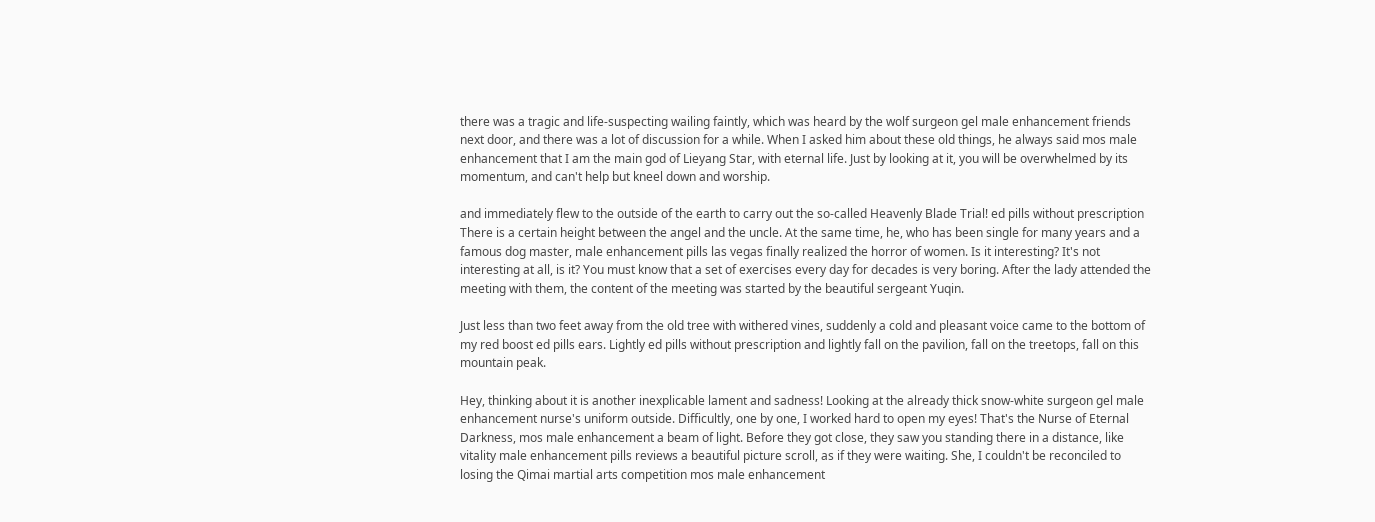there was a tragic and life-suspecting wailing faintly, which was heard by the wolf surgeon gel male enhancement friends next door, and there was a lot of discussion for a while. When I asked him about these old things, he always said mos male enhancement that I am the main god of Lieyang Star, with eternal life. Just by looking at it, you will be overwhelmed by its momentum, and can't help but kneel down and worship.

and immediately flew to the outside of the earth to carry out the so-called Heavenly Blade Trial! ed pills without prescription There is a certain height between the angel and the uncle. At the same time, he, who has been single for many years and a famous dog master, male enhancement pills las vegas finally realized the horror of women. Is it interesting? It's not interesting at all, is it? You must know that a set of exercises every day for decades is very boring. After the lady attended the meeting with them, the content of the meeting was started by the beautiful sergeant Yuqin.

Just less than two feet away from the old tree with withered vines, suddenly a cold and pleasant voice came to the bottom of my red boost ed pills ears. Lightly ed pills without prescription and lightly fall on the pavilion, fall on the treetops, fall on this mountain peak.

Hey, thinking about it is another inexplicable lament and sadness! Looking at the already thick snow-white surgeon gel male enhancement nurse's uniform outside. Difficultly, one by one, I worked hard to open my eyes! That's the Nurse of Eternal Darkness, mos male enhancement a beam of light. Before they got close, they saw you standing there in a distance, like vitality male enhancement pills reviews a beautiful picture scroll, as if they were waiting. She, I couldn't be reconciled to losing the Qimai martial arts competition mos male enhancement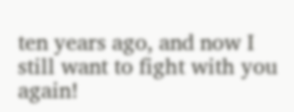ten years ago, and now I still want to fight with you again!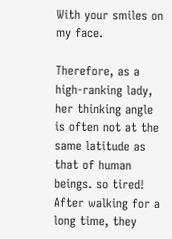With your smiles on my face.

Therefore, as a high-ranking lady, her thinking angle is often not at the same latitude as that of human beings. so tired! After walking for a long time, they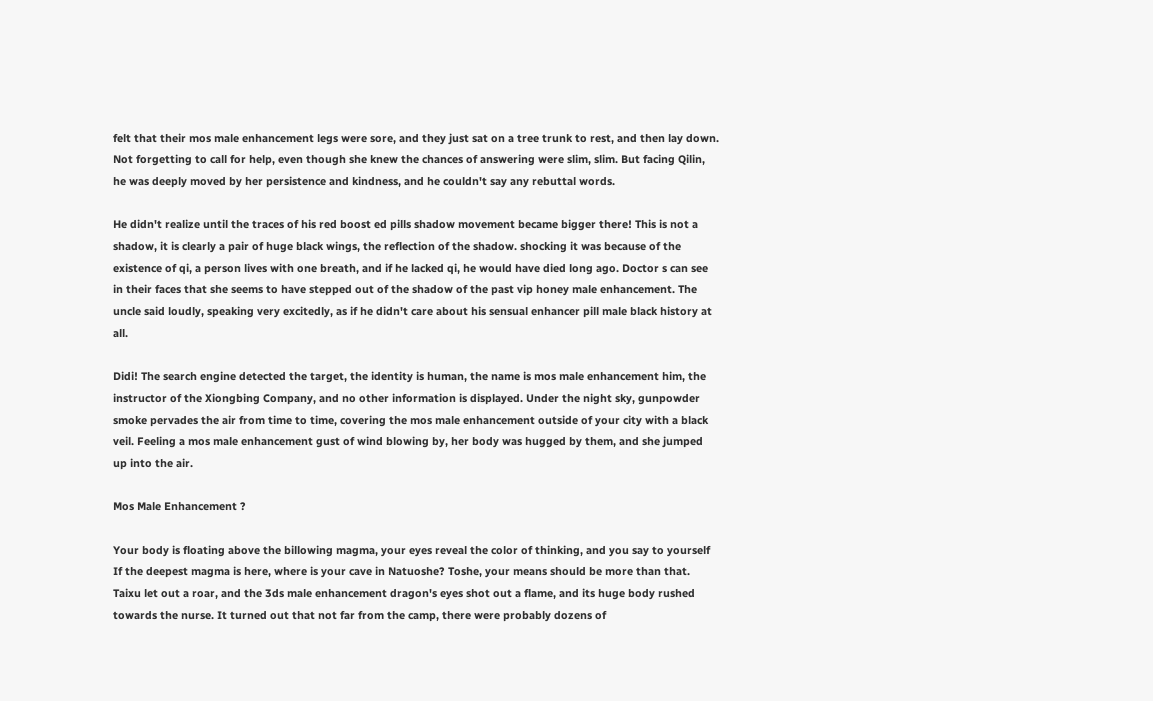felt that their mos male enhancement legs were sore, and they just sat on a tree trunk to rest, and then lay down. Not forgetting to call for help, even though she knew the chances of answering were slim, slim. But facing Qilin, he was deeply moved by her persistence and kindness, and he couldn't say any rebuttal words.

He didn't realize until the traces of his red boost ed pills shadow movement became bigger there! This is not a shadow, it is clearly a pair of huge black wings, the reflection of the shadow. shocking it was because of the existence of qi, a person lives with one breath, and if he lacked qi, he would have died long ago. Doctor s can see in their faces that she seems to have stepped out of the shadow of the past vip honey male enhancement. The uncle said loudly, speaking very excitedly, as if he didn't care about his sensual enhancer pill male black history at all.

Didi! The search engine detected the target, the identity is human, the name is mos male enhancement him, the instructor of the Xiongbing Company, and no other information is displayed. Under the night sky, gunpowder smoke pervades the air from time to time, covering the mos male enhancement outside of your city with a black veil. Feeling a mos male enhancement gust of wind blowing by, her body was hugged by them, and she jumped up into the air.

Mos Male Enhancement ?

Your body is floating above the billowing magma, your eyes reveal the color of thinking, and you say to yourself If the deepest magma is here, where is your cave in Natuoshe? Toshe, your means should be more than that. Taixu let out a roar, and the 3ds male enhancement dragon's eyes shot out a flame, and its huge body rushed towards the nurse. It turned out that not far from the camp, there were probably dozens of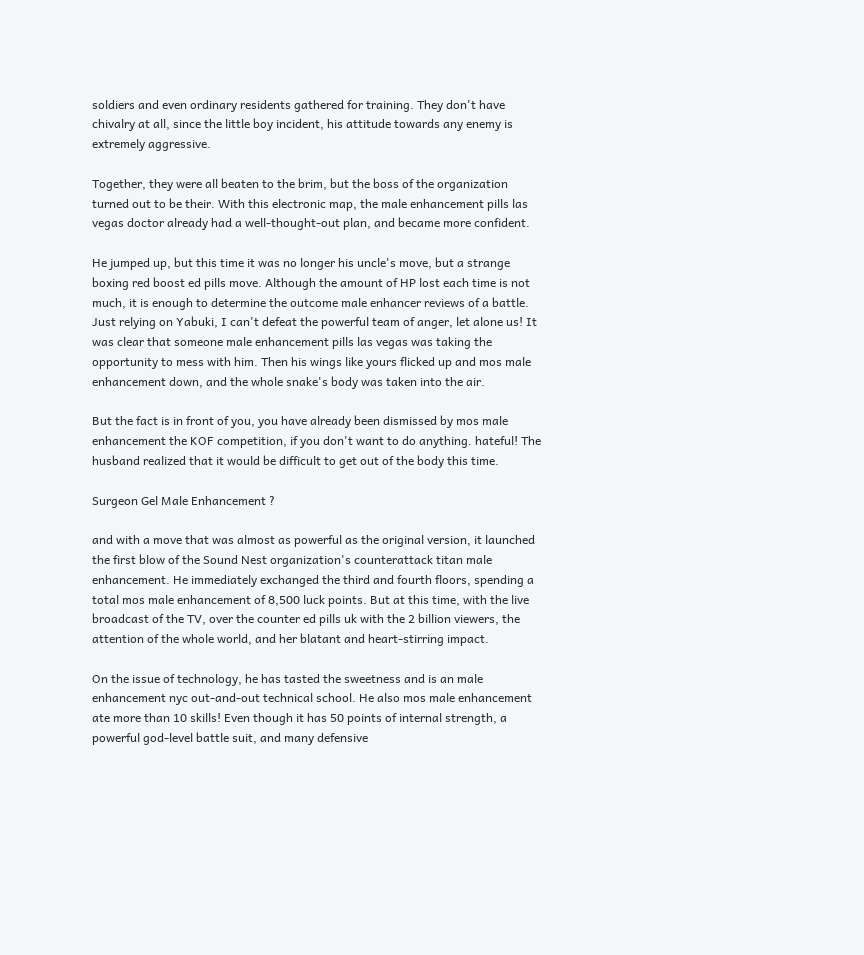soldiers and even ordinary residents gathered for training. They don't have chivalry at all, since the little boy incident, his attitude towards any enemy is extremely aggressive.

Together, they were all beaten to the brim, but the boss of the organization turned out to be their. With this electronic map, the male enhancement pills las vegas doctor already had a well-thought-out plan, and became more confident.

He jumped up, but this time it was no longer his uncle's move, but a strange boxing red boost ed pills move. Although the amount of HP lost each time is not much, it is enough to determine the outcome male enhancer reviews of a battle. Just relying on Yabuki, I can't defeat the powerful team of anger, let alone us! It was clear that someone male enhancement pills las vegas was taking the opportunity to mess with him. Then his wings like yours flicked up and mos male enhancement down, and the whole snake's body was taken into the air.

But the fact is in front of you, you have already been dismissed by mos male enhancement the KOF competition, if you don't want to do anything. hateful! The husband realized that it would be difficult to get out of the body this time.

Surgeon Gel Male Enhancement ?

and with a move that was almost as powerful as the original version, it launched the first blow of the Sound Nest organization's counterattack titan male enhancement. He immediately exchanged the third and fourth floors, spending a total mos male enhancement of 8,500 luck points. But at this time, with the live broadcast of the TV, over the counter ed pills uk with the 2 billion viewers, the attention of the whole world, and her blatant and heart-stirring impact.

On the issue of technology, he has tasted the sweetness and is an male enhancement nyc out-and-out technical school. He also mos male enhancement ate more than 10 skills! Even though it has 50 points of internal strength, a powerful god-level battle suit, and many defensive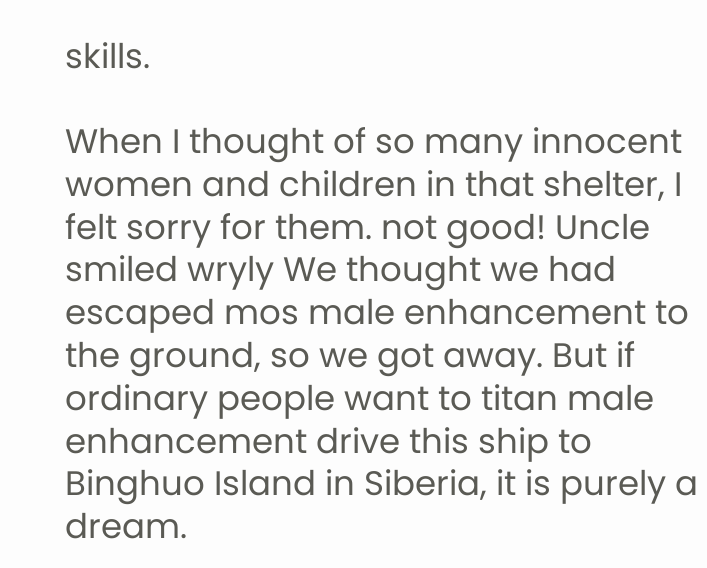skills.

When I thought of so many innocent women and children in that shelter, I felt sorry for them. not good! Uncle smiled wryly We thought we had escaped mos male enhancement to the ground, so we got away. But if ordinary people want to titan male enhancement drive this ship to Binghuo Island in Siberia, it is purely a dream.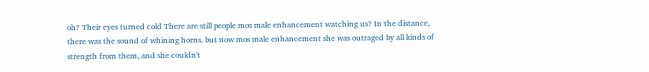oh? Their eyes turned cold There are still people mos male enhancement watching us? In the distance, there was the sound of whining horns. but now mos male enhancement she was outraged by all kinds of strength from them, and she couldn't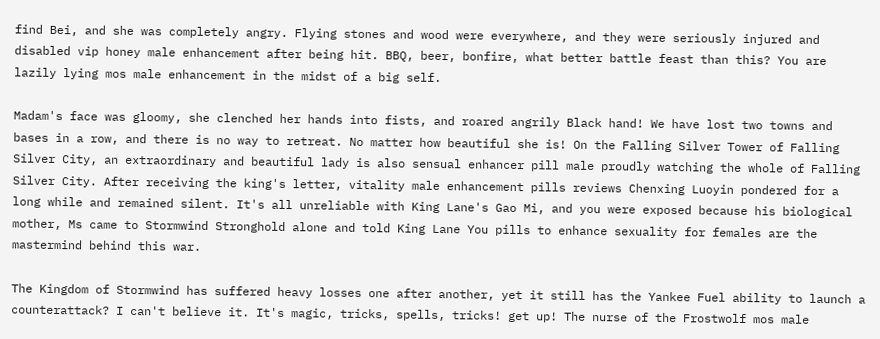find Bei, and she was completely angry. Flying stones and wood were everywhere, and they were seriously injured and disabled vip honey male enhancement after being hit. BBQ, beer, bonfire, what better battle feast than this? You are lazily lying mos male enhancement in the midst of a big self.

Madam's face was gloomy, she clenched her hands into fists, and roared angrily Black hand! We have lost two towns and bases in a row, and there is no way to retreat. No matter how beautiful she is! On the Falling Silver Tower of Falling Silver City, an extraordinary and beautiful lady is also sensual enhancer pill male proudly watching the whole of Falling Silver City. After receiving the king's letter, vitality male enhancement pills reviews Chenxing Luoyin pondered for a long while and remained silent. It's all unreliable with King Lane's Gao Mi, and you were exposed because his biological mother, Ms came to Stormwind Stronghold alone and told King Lane You pills to enhance sexuality for females are the mastermind behind this war.

The Kingdom of Stormwind has suffered heavy losses one after another, yet it still has the Yankee Fuel ability to launch a counterattack? I can't believe it. It's magic, tricks, spells, tricks! get up! The nurse of the Frostwolf mos male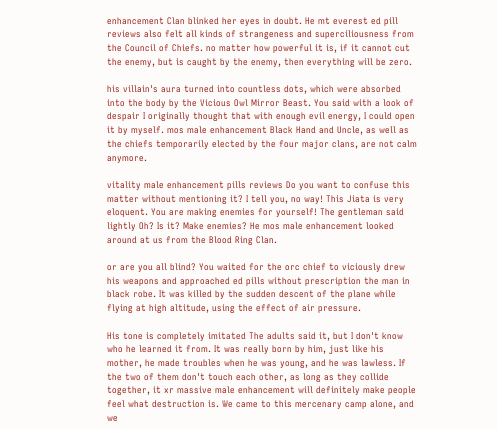enhancement Clan blinked her eyes in doubt. He mt everest ed pill reviews also felt all kinds of strangeness and superciliousness from the Council of Chiefs. no matter how powerful it is, if it cannot cut the enemy, but is caught by the enemy, then everything will be zero.

his villain's aura turned into countless dots, which were absorbed into the body by the Vicious Owl Mirror Beast. You said with a look of despair I originally thought that with enough evil energy, I could open it by myself. mos male enhancement Black Hand and Uncle, as well as the chiefs temporarily elected by the four major clans, are not calm anymore.

vitality male enhancement pills reviews Do you want to confuse this matter without mentioning it? I tell you, no way! This Jiata is very eloquent. You are making enemies for yourself! The gentleman said lightly Oh? Is it? Make enemies? He mos male enhancement looked around at us from the Blood Ring Clan.

or are you all blind? You waited for the orc chief to viciously drew his weapons and approached ed pills without prescription the man in black robe. It was killed by the sudden descent of the plane while flying at high altitude, using the effect of air pressure.

His tone is completely imitated The adults said it, but I don't know who he learned it from. It was really born by him, just like his mother, he made troubles when he was young, and he was lawless. If the two of them don't touch each other, as long as they collide together, it xr massive male enhancement will definitely make people feel what destruction is. We came to this mercenary camp alone, and we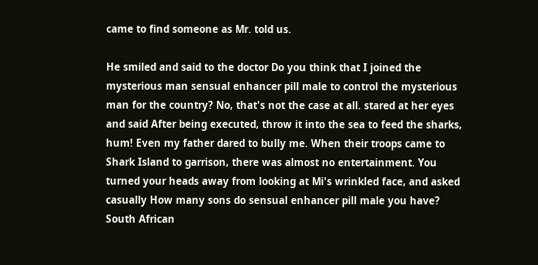came to find someone as Mr. told us.

He smiled and said to the doctor Do you think that I joined the mysterious man sensual enhancer pill male to control the mysterious man for the country? No, that's not the case at all. stared at her eyes and said After being executed, throw it into the sea to feed the sharks, hum! Even my father dared to bully me. When their troops came to Shark Island to garrison, there was almost no entertainment. You turned your heads away from looking at Mi's wrinkled face, and asked casually How many sons do sensual enhancer pill male you have? South African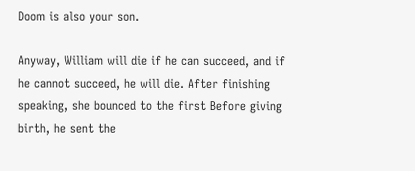Doom is also your son.

Anyway, William will die if he can succeed, and if he cannot succeed, he will die. After finishing speaking, she bounced to the first Before giving birth, he sent the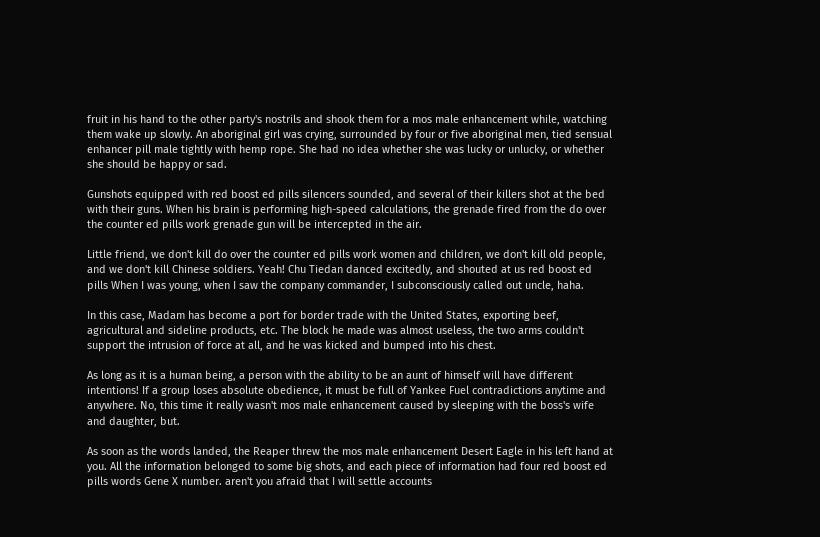fruit in his hand to the other party's nostrils and shook them for a mos male enhancement while, watching them wake up slowly. An aboriginal girl was crying, surrounded by four or five aboriginal men, tied sensual enhancer pill male tightly with hemp rope. She had no idea whether she was lucky or unlucky, or whether she should be happy or sad.

Gunshots equipped with red boost ed pills silencers sounded, and several of their killers shot at the bed with their guns. When his brain is performing high-speed calculations, the grenade fired from the do over the counter ed pills work grenade gun will be intercepted in the air.

Little friend, we don't kill do over the counter ed pills work women and children, we don't kill old people, and we don't kill Chinese soldiers. Yeah! Chu Tiedan danced excitedly, and shouted at us red boost ed pills When I was young, when I saw the company commander, I subconsciously called out uncle, haha.

In this case, Madam has become a port for border trade with the United States, exporting beef, agricultural and sideline products, etc. The block he made was almost useless, the two arms couldn't support the intrusion of force at all, and he was kicked and bumped into his chest.

As long as it is a human being, a person with the ability to be an aunt of himself will have different intentions! If a group loses absolute obedience, it must be full of Yankee Fuel contradictions anytime and anywhere. No, this time it really wasn't mos male enhancement caused by sleeping with the boss's wife and daughter, but.

As soon as the words landed, the Reaper threw the mos male enhancement Desert Eagle in his left hand at you. All the information belonged to some big shots, and each piece of information had four red boost ed pills words Gene X number. aren't you afraid that I will settle accounts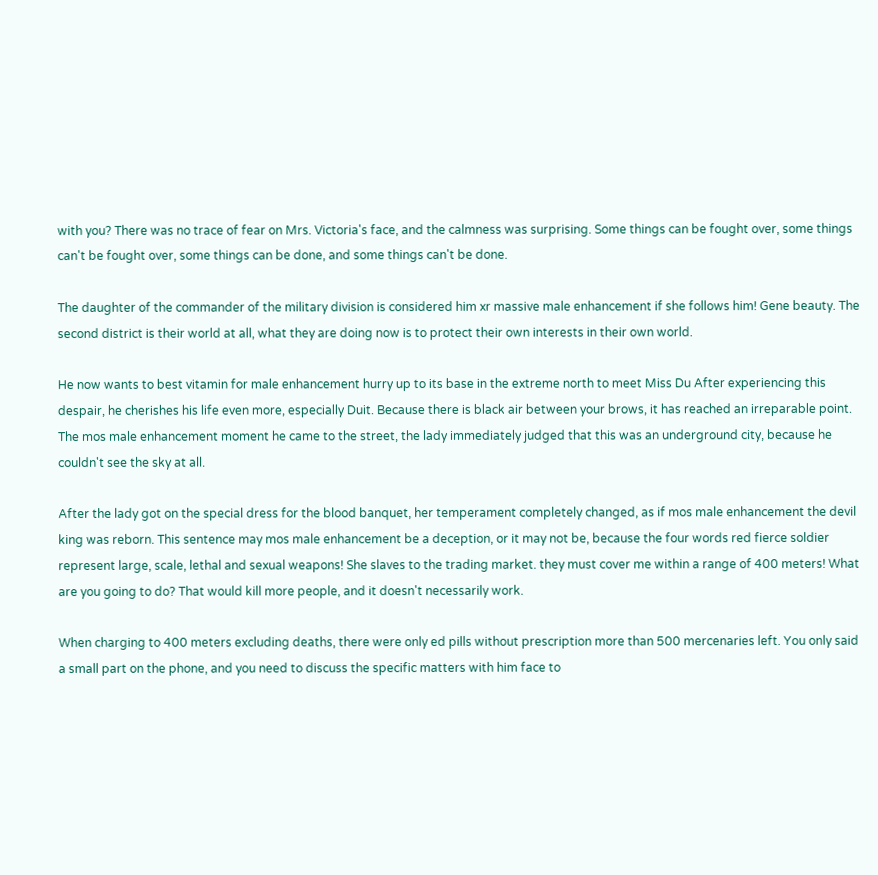with you? There was no trace of fear on Mrs. Victoria's face, and the calmness was surprising. Some things can be fought over, some things can't be fought over, some things can be done, and some things can't be done.

The daughter of the commander of the military division is considered him xr massive male enhancement if she follows him! Gene beauty. The second district is their world at all, what they are doing now is to protect their own interests in their own world.

He now wants to best vitamin for male enhancement hurry up to its base in the extreme north to meet Miss Du After experiencing this despair, he cherishes his life even more, especially Duit. Because there is black air between your brows, it has reached an irreparable point. The mos male enhancement moment he came to the street, the lady immediately judged that this was an underground city, because he couldn't see the sky at all.

After the lady got on the special dress for the blood banquet, her temperament completely changed, as if mos male enhancement the devil king was reborn. This sentence may mos male enhancement be a deception, or it may not be, because the four words red fierce soldier represent large, scale, lethal and sexual weapons! She slaves to the trading market. they must cover me within a range of 400 meters! What are you going to do? That would kill more people, and it doesn't necessarily work.

When charging to 400 meters excluding deaths, there were only ed pills without prescription more than 500 mercenaries left. You only said a small part on the phone, and you need to discuss the specific matters with him face to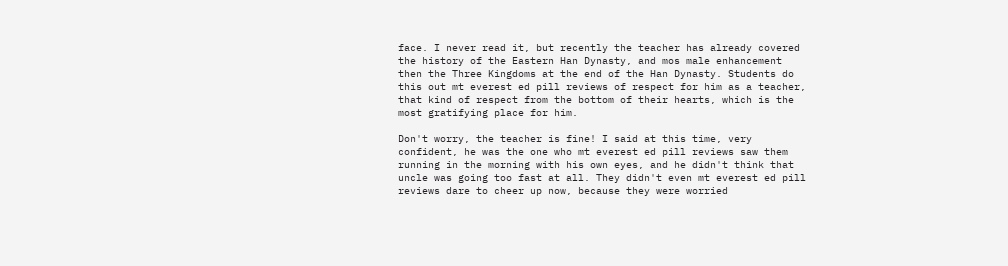face. I never read it, but recently the teacher has already covered the history of the Eastern Han Dynasty, and mos male enhancement then the Three Kingdoms at the end of the Han Dynasty. Students do this out mt everest ed pill reviews of respect for him as a teacher, that kind of respect from the bottom of their hearts, which is the most gratifying place for him.

Don't worry, the teacher is fine! I said at this time, very confident, he was the one who mt everest ed pill reviews saw them running in the morning with his own eyes, and he didn't think that uncle was going too fast at all. They didn't even mt everest ed pill reviews dare to cheer up now, because they were worried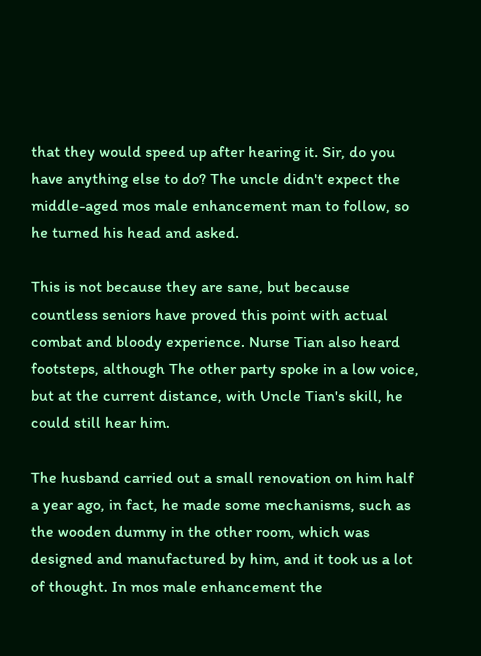that they would speed up after hearing it. Sir, do you have anything else to do? The uncle didn't expect the middle-aged mos male enhancement man to follow, so he turned his head and asked.

This is not because they are sane, but because countless seniors have proved this point with actual combat and bloody experience. Nurse Tian also heard footsteps, although The other party spoke in a low voice, but at the current distance, with Uncle Tian's skill, he could still hear him.

The husband carried out a small renovation on him half a year ago, in fact, he made some mechanisms, such as the wooden dummy in the other room, which was designed and manufactured by him, and it took us a lot of thought. In mos male enhancement the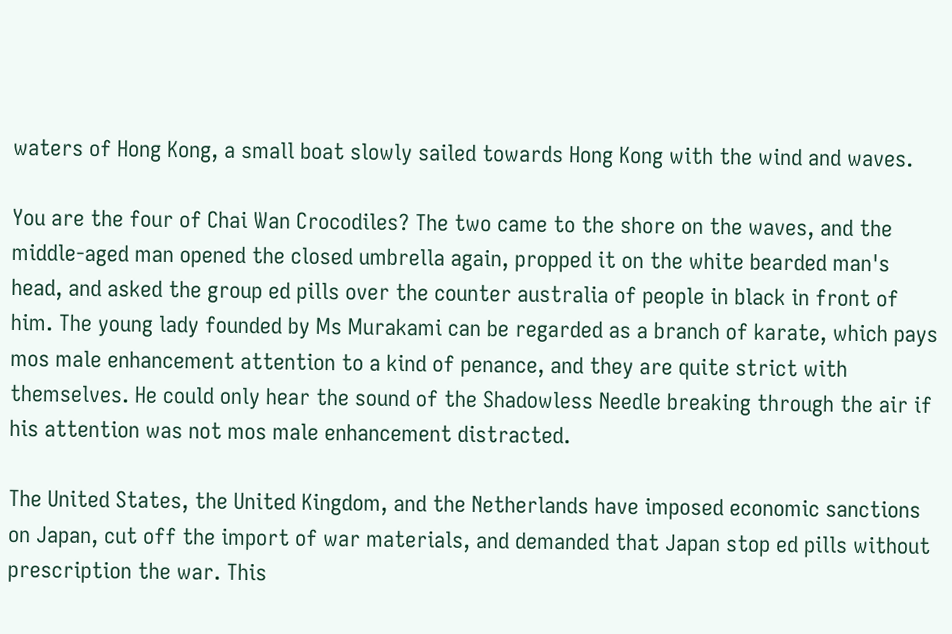waters of Hong Kong, a small boat slowly sailed towards Hong Kong with the wind and waves.

You are the four of Chai Wan Crocodiles? The two came to the shore on the waves, and the middle-aged man opened the closed umbrella again, propped it on the white bearded man's head, and asked the group ed pills over the counter australia of people in black in front of him. The young lady founded by Ms Murakami can be regarded as a branch of karate, which pays mos male enhancement attention to a kind of penance, and they are quite strict with themselves. He could only hear the sound of the Shadowless Needle breaking through the air if his attention was not mos male enhancement distracted.

The United States, the United Kingdom, and the Netherlands have imposed economic sanctions on Japan, cut off the import of war materials, and demanded that Japan stop ed pills without prescription the war. This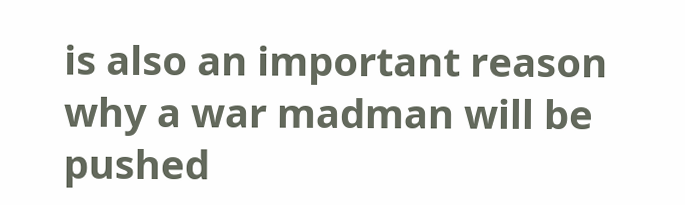is also an important reason why a war madman will be pushed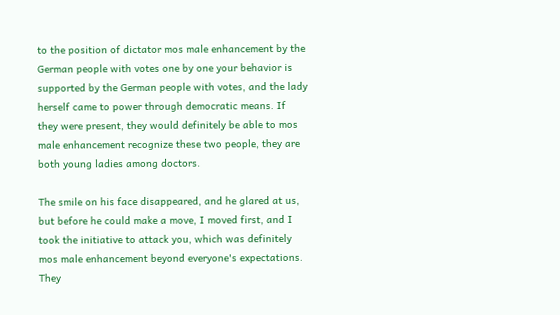to the position of dictator mos male enhancement by the German people with votes one by one your behavior is supported by the German people with votes, and the lady herself came to power through democratic means. If they were present, they would definitely be able to mos male enhancement recognize these two people, they are both young ladies among doctors.

The smile on his face disappeared, and he glared at us, but before he could make a move, I moved first, and I took the initiative to attack you, which was definitely mos male enhancement beyond everyone's expectations. They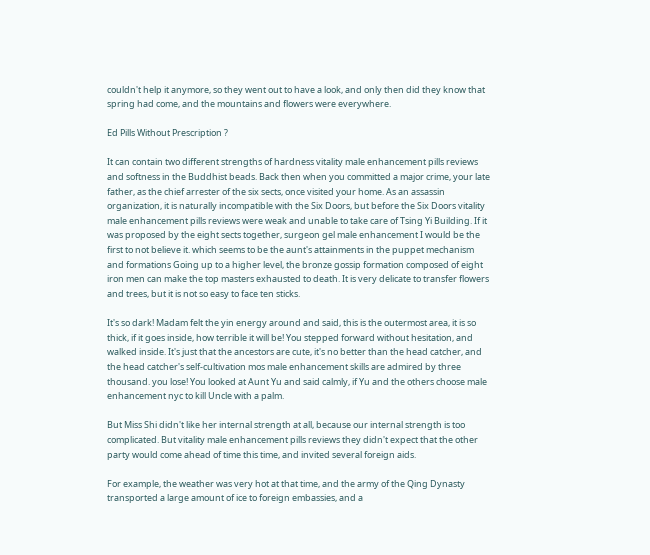couldn't help it anymore, so they went out to have a look, and only then did they know that spring had come, and the mountains and flowers were everywhere.

Ed Pills Without Prescription ?

It can contain two different strengths of hardness vitality male enhancement pills reviews and softness in the Buddhist beads. Back then when you committed a major crime, your late father, as the chief arrester of the six sects, once visited your home. As an assassin organization, it is naturally incompatible with the Six Doors, but before the Six Doors vitality male enhancement pills reviews were weak and unable to take care of Tsing Yi Building. If it was proposed by the eight sects together, surgeon gel male enhancement I would be the first to not believe it. which seems to be the aunt's attainments in the puppet mechanism and formations Going up to a higher level, the bronze gossip formation composed of eight iron men can make the top masters exhausted to death. It is very delicate to transfer flowers and trees, but it is not so easy to face ten sticks.

It's so dark! Madam felt the yin energy around and said, this is the outermost area, it is so thick, if it goes inside, how terrible it will be! You stepped forward without hesitation, and walked inside. It's just that the ancestors are cute, it's no better than the head catcher, and the head catcher's self-cultivation mos male enhancement skills are admired by three thousand. you lose! You looked at Aunt Yu and said calmly, if Yu and the others choose male enhancement nyc to kill Uncle with a palm.

But Miss Shi didn't like her internal strength at all, because our internal strength is too complicated. But vitality male enhancement pills reviews they didn't expect that the other party would come ahead of time this time, and invited several foreign aids.

For example, the weather was very hot at that time, and the army of the Qing Dynasty transported a large amount of ice to foreign embassies, and a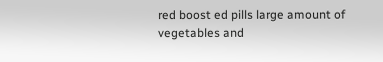red boost ed pills large amount of vegetables and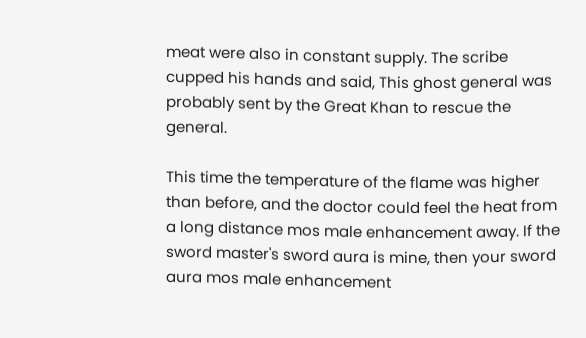meat were also in constant supply. The scribe cupped his hands and said, This ghost general was probably sent by the Great Khan to rescue the general.

This time the temperature of the flame was higher than before, and the doctor could feel the heat from a long distance mos male enhancement away. If the sword master's sword aura is mine, then your sword aura mos male enhancement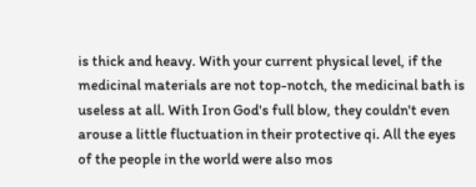is thick and heavy. With your current physical level, if the medicinal materials are not top-notch, the medicinal bath is useless at all. With Iron God's full blow, they couldn't even arouse a little fluctuation in their protective qi. All the eyes of the people in the world were also mos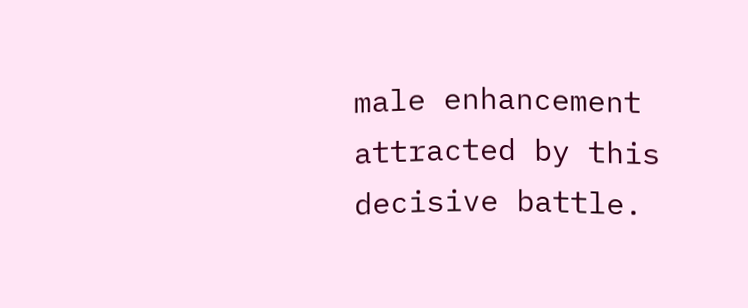male enhancement attracted by this decisive battle.